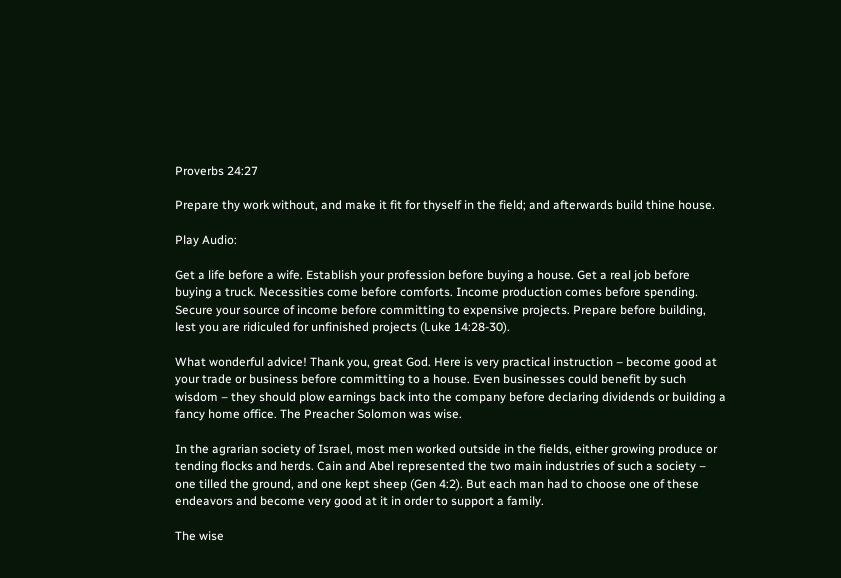Proverbs 24:27

Prepare thy work without, and make it fit for thyself in the field; and afterwards build thine house.

Play Audio:

Get a life before a wife. Establish your profession before buying a house. Get a real job before buying a truck. Necessities come before comforts. Income production comes before spending. Secure your source of income before committing to expensive projects. Prepare before building, lest you are ridiculed for unfinished projects (Luke 14:28-30).

What wonderful advice! Thank you, great God. Here is very practical instruction – become good at your trade or business before committing to a house. Even businesses could benefit by such wisdom – they should plow earnings back into the company before declaring dividends or building a fancy home office. The Preacher Solomon was wise.

In the agrarian society of Israel, most men worked outside in the fields, either growing produce or tending flocks and herds. Cain and Abel represented the two main industries of such a society – one tilled the ground, and one kept sheep (Gen 4:2). But each man had to choose one of these endeavors and become very good at it in order to support a family.

The wise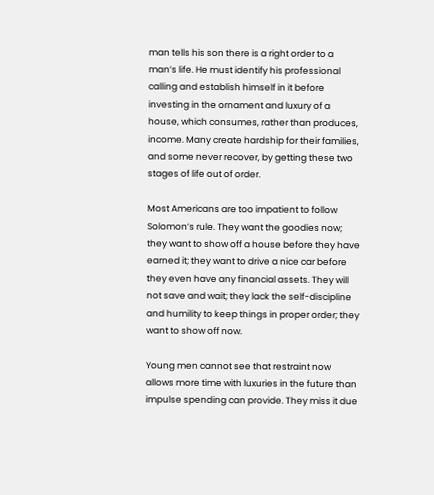man tells his son there is a right order to a man’s life. He must identify his professional calling and establish himself in it before investing in the ornament and luxury of a house, which consumes, rather than produces, income. Many create hardship for their families, and some never recover, by getting these two stages of life out of order.

Most Americans are too impatient to follow Solomon’s rule. They want the goodies now; they want to show off a house before they have earned it; they want to drive a nice car before they even have any financial assets. They will not save and wait; they lack the self-discipline and humility to keep things in proper order; they want to show off now.

Young men cannot see that restraint now allows more time with luxuries in the future than impulse spending can provide. They miss it due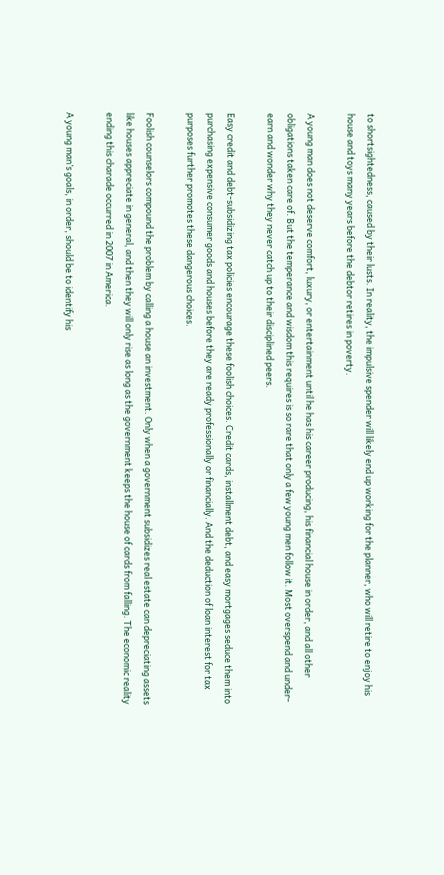to shortsightedness, caused by their lusts. In reality, the impulsive spender will likely end up working for the planner, who will retire to enjoy his house and toys many years before the debtor retires in poverty.

A young man does not deserve comfort, luxury, or entertainment until he has his career producing, his financial house in order, and all other obligations taken care of. But the temperance and wisdom this requires is so rare that only a few young men follow it. Most overspend and under-earn and wonder why they never catch up to their disciplined peers.

Easy credit and debt-subsidizing tax policies encourage these foolish choices. Credit cards, installment debt, and easy mortgages seduce them into purchasing expensive consumer goods and houses before they are ready professionally or financially. And the deduction of loan interest for tax purposes further promotes these dangerous choices.

Foolish counselors compound the problem by calling a house an investment. Only when a government subsidizes real estate can depreciating assets like houses appreciate in general, and then they will only rise as long as the government keeps the house of cards from falling. The economic reality ending this charade occurred in 2007 in America.

A young man’s goals, in order, should be to identify his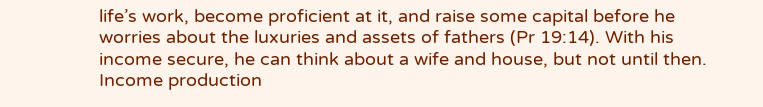life’s work, become proficient at it, and raise some capital before he worries about the luxuries and assets of fathers (Pr 19:14). With his income secure, he can think about a wife and house, but not until then. Income production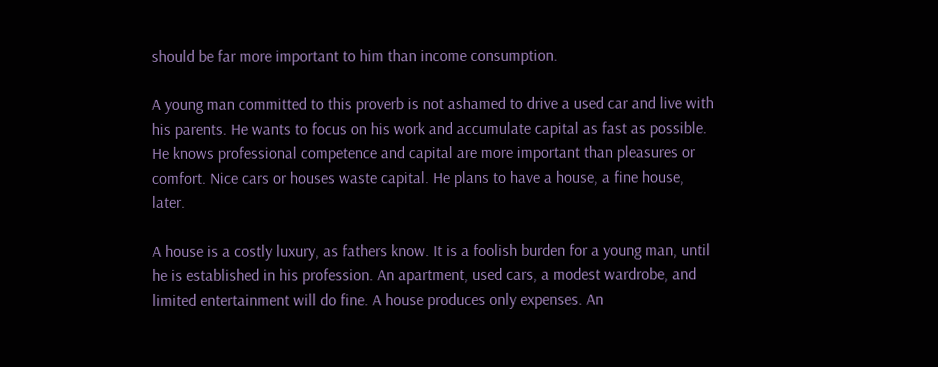should be far more important to him than income consumption.

A young man committed to this proverb is not ashamed to drive a used car and live with his parents. He wants to focus on his work and accumulate capital as fast as possible. He knows professional competence and capital are more important than pleasures or comfort. Nice cars or houses waste capital. He plans to have a house, a fine house, later.

A house is a costly luxury, as fathers know. It is a foolish burden for a young man, until he is established in his profession. An apartment, used cars, a modest wardrobe, and limited entertainment will do fine. A house produces only expenses. An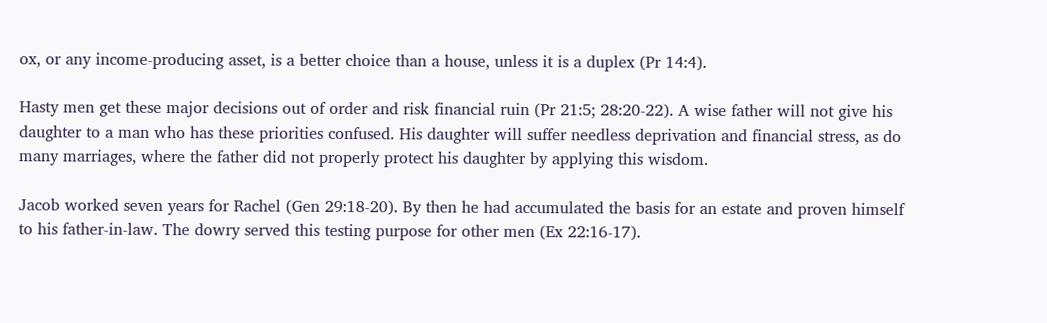ox, or any income-producing asset, is a better choice than a house, unless it is a duplex (Pr 14:4).

Hasty men get these major decisions out of order and risk financial ruin (Pr 21:5; 28:20-22). A wise father will not give his daughter to a man who has these priorities confused. His daughter will suffer needless deprivation and financial stress, as do many marriages, where the father did not properly protect his daughter by applying this wisdom.

Jacob worked seven years for Rachel (Gen 29:18-20). By then he had accumulated the basis for an estate and proven himself to his father-in-law. The dowry served this testing purpose for other men (Ex 22:16-17).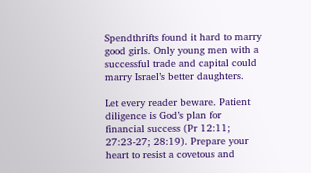Spendthrifts found it hard to marry good girls. Only young men with a successful trade and capital could marry Israel’s better daughters.

Let every reader beware. Patient diligence is God’s plan for financial success (Pr 12:11; 27:23-27; 28:19). Prepare your heart to resist a covetous and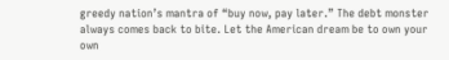greedy nation’s mantra of “buy now, pay later.” The debt monster always comes back to bite. Let the American dream be to own your own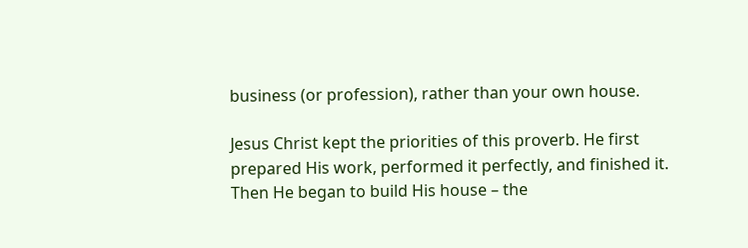business (or profession), rather than your own house.

Jesus Christ kept the priorities of this proverb. He first prepared His work, performed it perfectly, and finished it. Then He began to build His house – the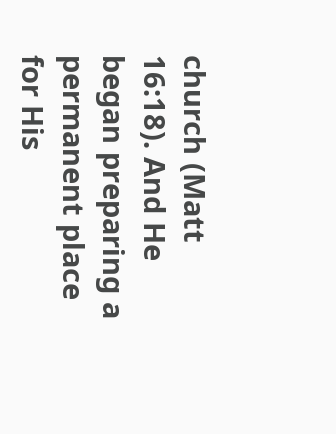church (Matt 16:18). And He began preparing a permanent place for His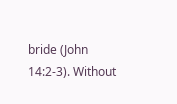bride (John 14:2-3). Without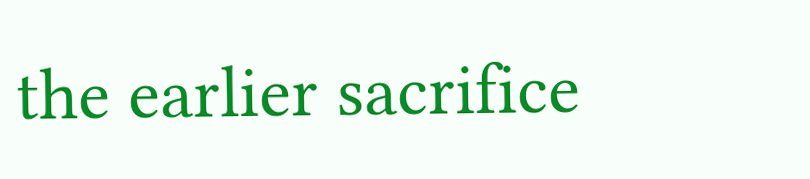the earlier sacrifice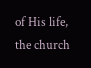of His life, the church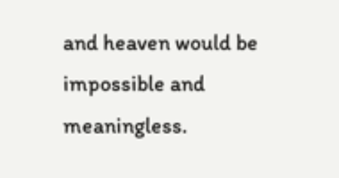and heaven would be impossible and meaningless.